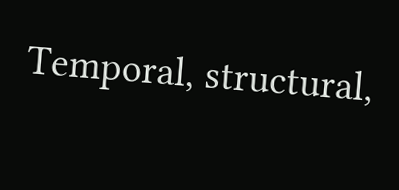Temporal, structural,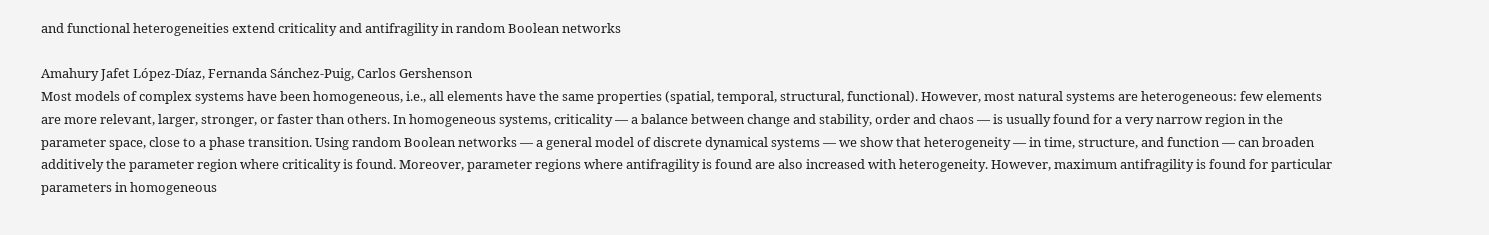and functional heterogeneities extend criticality and antifragility in random Boolean networks

Amahury Jafet López-Díaz, Fernanda Sánchez-Puig, Carlos Gershenson
Most models of complex systems have been homogeneous, i.e., all elements have the same properties (spatial, temporal, structural, functional). However, most natural systems are heterogeneous: few elements are more relevant, larger, stronger, or faster than others. In homogeneous systems, criticality — a balance between change and stability, order and chaos — is usually found for a very narrow region in the parameter space, close to a phase transition. Using random Boolean networks — a general model of discrete dynamical systems — we show that heterogeneity — in time, structure, and function — can broaden additively the parameter region where criticality is found. Moreover, parameter regions where antifragility is found are also increased with heterogeneity. However, maximum antifragility is found for particular parameters in homogeneous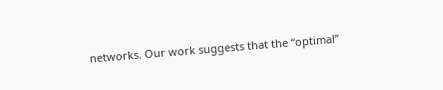networks. Our work suggests that the “optimal”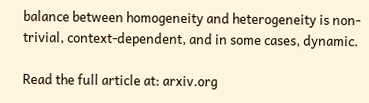balance between homogeneity and heterogeneity is non-trivial, context-dependent, and in some cases, dynamic.

Read the full article at: arxiv.org